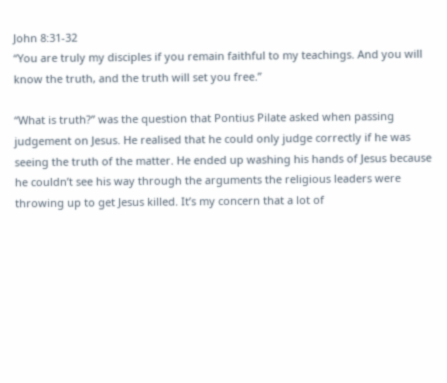John 8:31-32
“You are truly my disciples if you remain faithful to my teachings. And you will know the truth, and the truth will set you free.”

“What is truth?” was the question that Pontius Pilate asked when passing judgement on Jesus. He realised that he could only judge correctly if he was seeing the truth of the matter. He ended up washing his hands of Jesus because he couldn’t see his way through the arguments the religious leaders were throwing up to get Jesus killed. It’s my concern that a lot of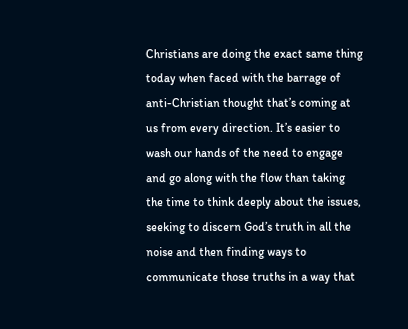Christians are doing the exact same thing today when faced with the barrage of anti-Christian thought that’s coming at us from every direction. It’s easier to wash our hands of the need to engage and go along with the flow than taking the time to think deeply about the issues, seeking to discern God’s truth in all the noise and then finding ways to communicate those truths in a way that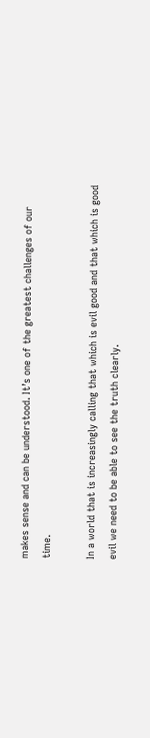makes sense and can be understood. It’s one of the greatest challenges of our time.

In a world that is increasingly calling that which is evil good and that which is good evil we need to be able to see the truth clearly.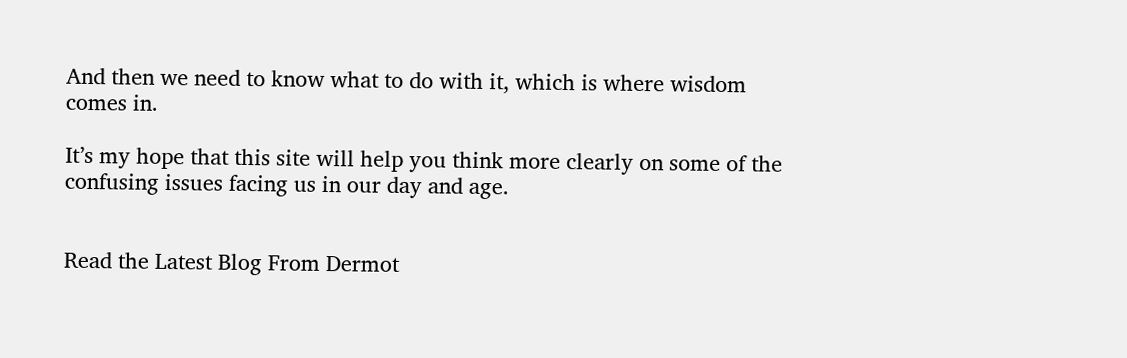And then we need to know what to do with it, which is where wisdom comes in.

It’s my hope that this site will help you think more clearly on some of the confusing issues facing us in our day and age.


Read the Latest Blog From Dermot